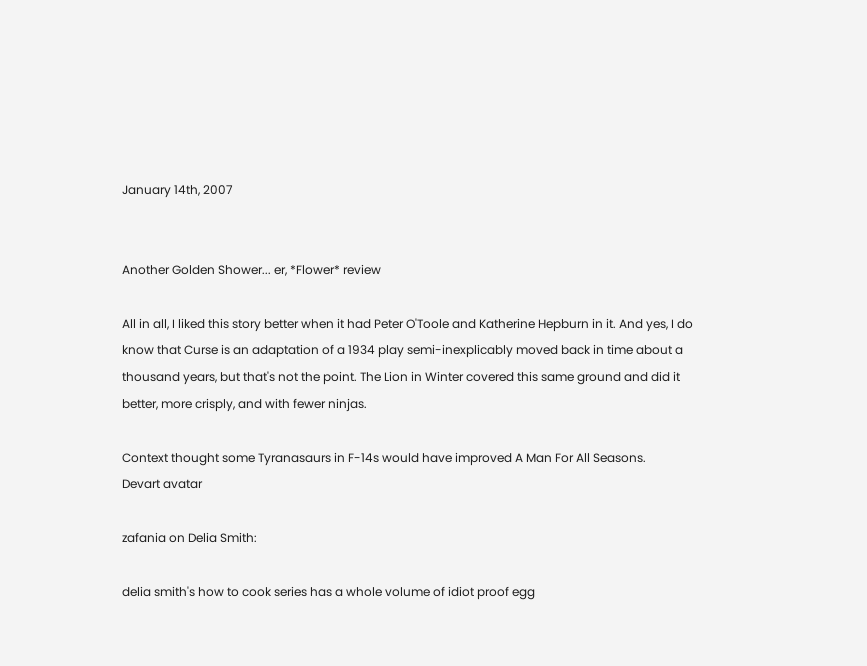January 14th, 2007


Another Golden Shower... er, *Flower* review

All in all, I liked this story better when it had Peter O'Toole and Katherine Hepburn in it. And yes, I do know that Curse is an adaptation of a 1934 play semi-inexplicably moved back in time about a thousand years, but that's not the point. The Lion in Winter covered this same ground and did it better, more crisply, and with fewer ninjas.

Context thought some Tyranasaurs in F-14s would have improved A Man For All Seasons.
Devart avatar

zafania on Delia Smith:

delia smith's how to cook series has a whole volume of idiot proof egg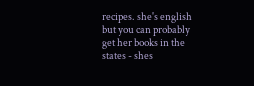recipes. she's english but you can probably get her books in the states - shes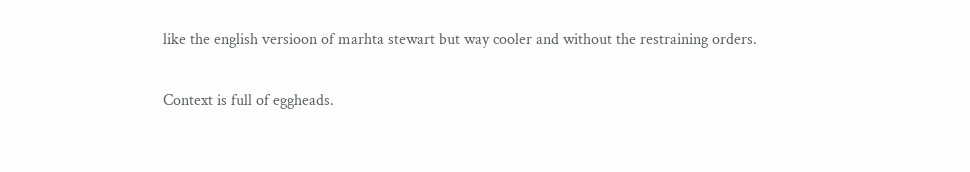like the english versioon of marhta stewart but way cooler and without the restraining orders.

Context is full of eggheads.